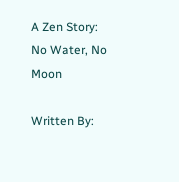A Zen Story: No Water, No Moon

Written By: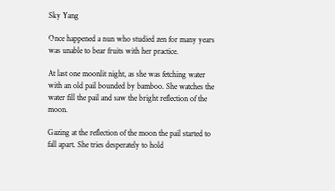Sky Yang

Once happened a nun who studied zen for many years was unable to bear fruits with her practice.

At last one moonlit night, as she was fetching water with an old pail bounded by bamboo. She watches the water fill the pail and saw the bright reflection of the moon.

Gazing at the reflection of the moon the pail started to fall apart. She tries desperately to hold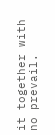it together with no prevail.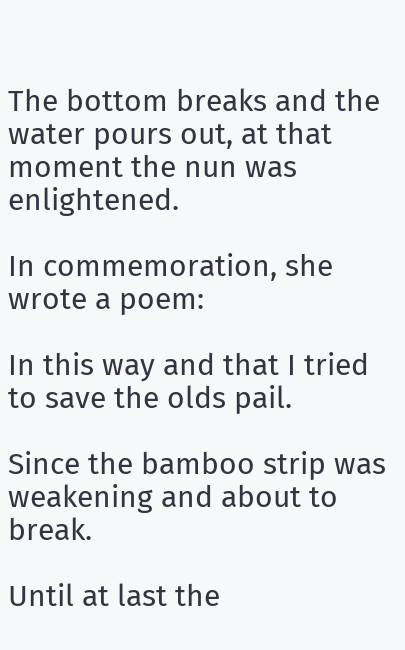The bottom breaks and the water pours out, at that moment the nun was enlightened.

In commemoration, she wrote a poem:

In this way and that I tried to save the olds pail.

Since the bamboo strip was weakening and about to break.

Until at last the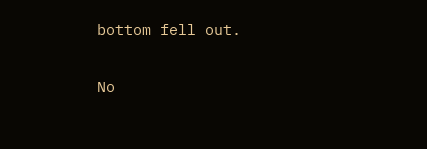bottom fell out.

No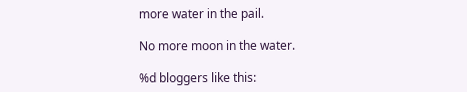more water in the pail.

No more moon in the water.

%d bloggers like this: